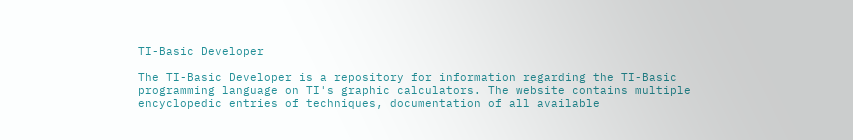TI-Basic Developer

The TI-Basic Developer is a repository for information regarding the TI-Basic programming language on TI's graphic calculators. The website contains multiple encyclopedic entries of techniques, documentation of all available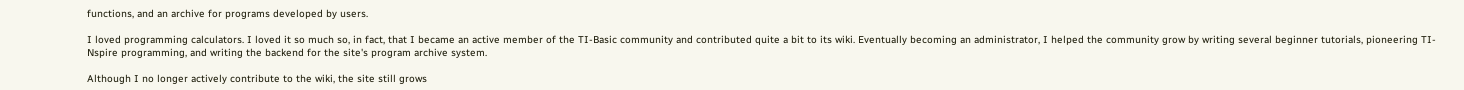functions, and an archive for programs developed by users.

I loved programming calculators. I loved it so much so, in fact, that I became an active member of the TI-Basic community and contributed quite a bit to its wiki. Eventually becoming an administrator, I helped the community grow by writing several beginner tutorials, pioneering TI-Nspire programming, and writing the backend for the site's program archive system.

Although I no longer actively contribute to the wiki, the site still grows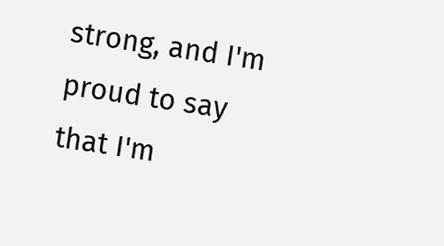strong, and I'm proud to say that I'm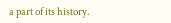a part of its history.